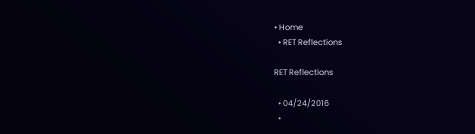• Home
  • RET Reflections

RET Reflections

  • 04/24/2016
  •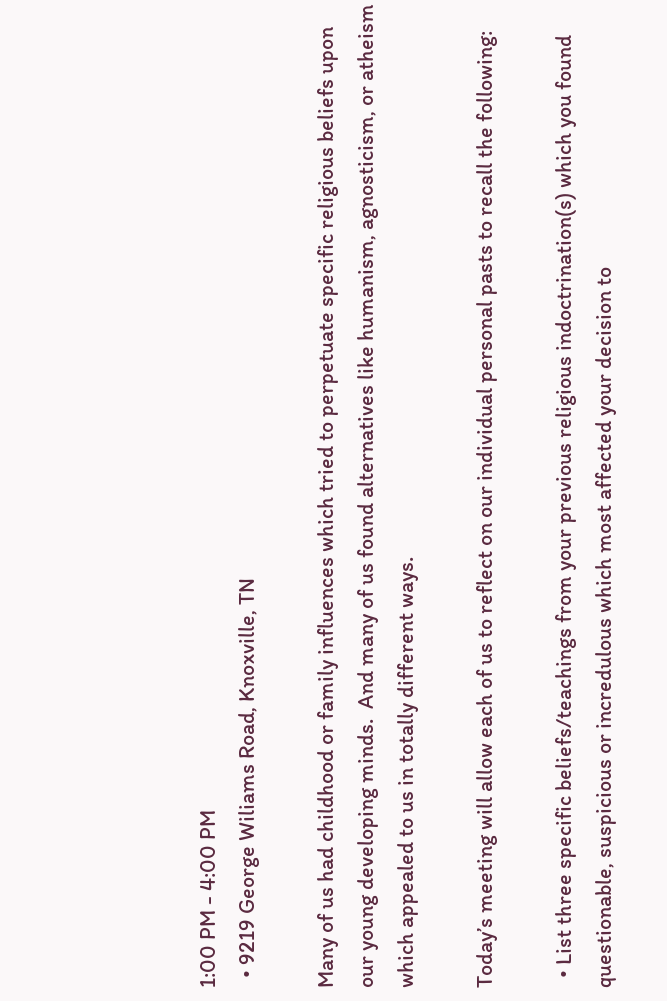1:00 PM - 4:00 PM
  • 9219 George Wiliams Road, Knoxville, TN

Many of us had childhood or family influences which tried to perpetuate specific religious beliefs upon our young developing minds.  And many of us found alternatives like humanism, agnosticism, or atheism which appealed to us in totally different ways.

Today’s meeting will allow each of us to reflect on our individual personal pasts to recall the following:

  • List three specific beliefs/teachings from your previous religious indoctrination(s) which you found questionable, suspicious or incredulous which most affected your decision to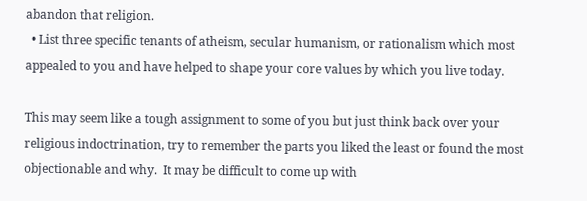abandon that religion.
  • List three specific tenants of atheism, secular humanism, or rationalism which most appealed to you and have helped to shape your core values by which you live today.

This may seem like a tough assignment to some of you but just think back over your religious indoctrination, try to remember the parts you liked the least or found the most objectionable and why.  It may be difficult to come up with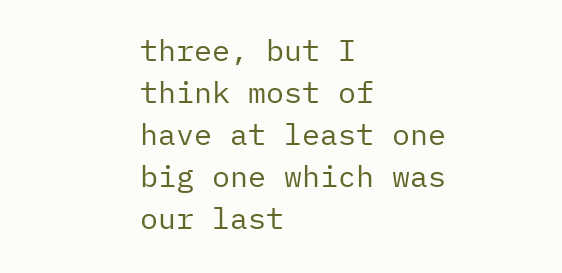three, but I think most of have at least one big one which was our last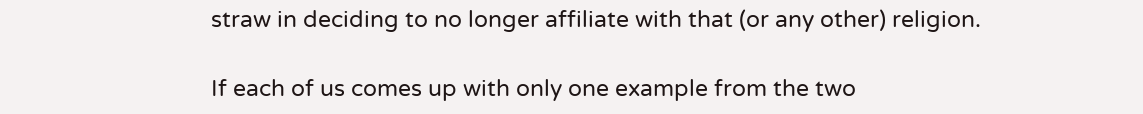straw in deciding to no longer affiliate with that (or any other) religion.

If each of us comes up with only one example from the two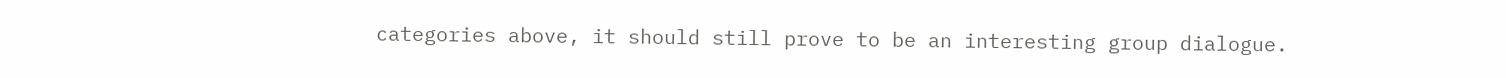categories above, it should still prove to be an interesting group dialogue.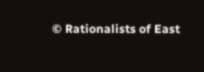© Rationalists of East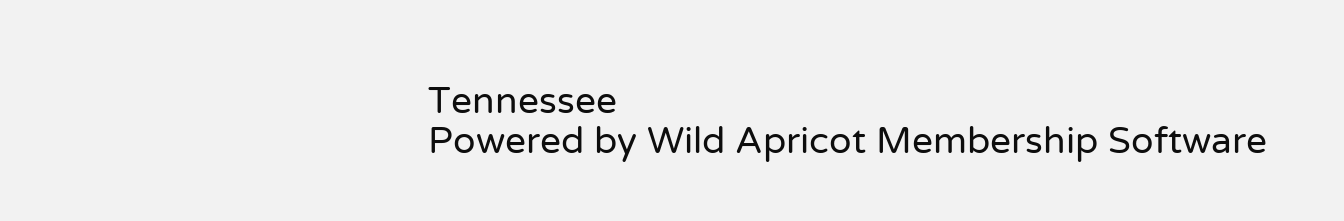Tennessee
Powered by Wild Apricot Membership Software